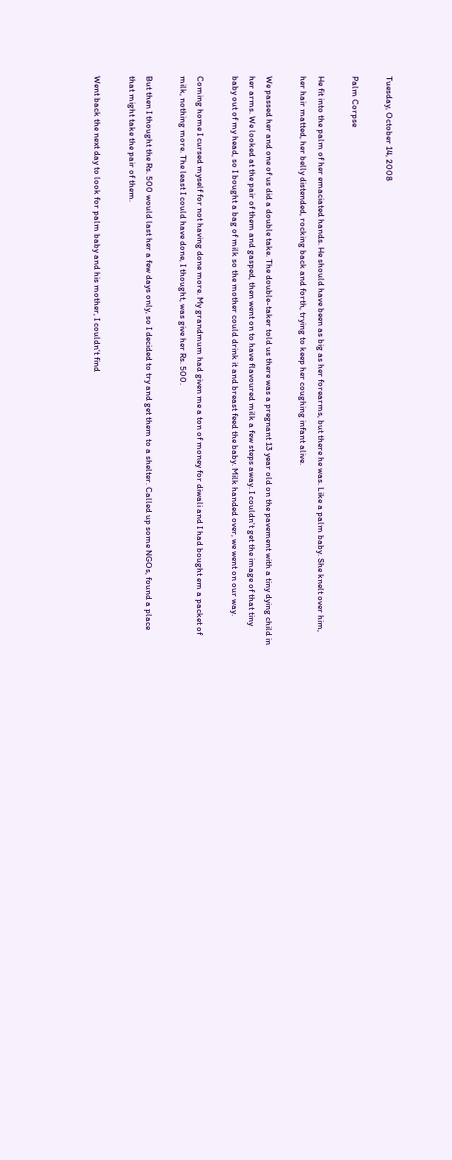Tuesday, October 14, 2008

Palm Corpse

He fit into the palm of her emaciated hands. He should have been as big as her forearms, but there he was. Like a palm baby. She knelt over him, her hair matted, her belly distended, rocking back and forth, trying to keep her coughing infant alive.

We passed her and one of us did a double take. The double-taker told us there was a pregnant 13 year old on the pavement with a tiny dying child in her arms. We looked at the pair of them and gasped, then went on to have flavoured milk a few steps away. I couldn't get the image of that tiny baby out of my head, so I bought a bag of milk so the mother could drink it and breast feed the baby. Milk handed over, we went on our way.

Coming home I cursed myself for not having done more. My grandmum had given me a ton of money for diwali and I had bought em a packet of milk, nothing more. The least I could have done, I thought, was give her Rs. 500.

But then I thought the Rs. 500 would last her a few days only, so I decided to try and get them to a shelter. Called up some NGOs, found a place that might take the pair of them.

Went back the next day to look for palm baby and his mother, I couldn't find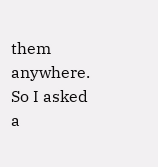them anywhere. So I asked a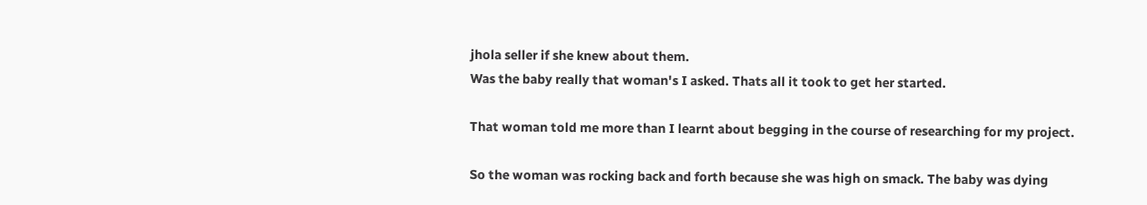jhola seller if she knew about them.
Was the baby really that woman's I asked. Thats all it took to get her started.

That woman told me more than I learnt about begging in the course of researching for my project.

So the woman was rocking back and forth because she was high on smack. The baby was dying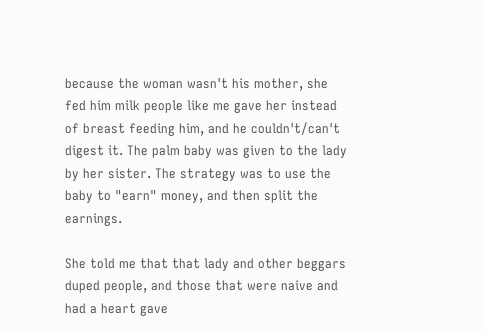because the woman wasn't his mother, she fed him milk people like me gave her instead of breast feeding him, and he couldn't/can't digest it. The palm baby was given to the lady by her sister. The strategy was to use the baby to "earn" money, and then split the earnings.

She told me that that lady and other beggars duped people, and those that were naive and had a heart gave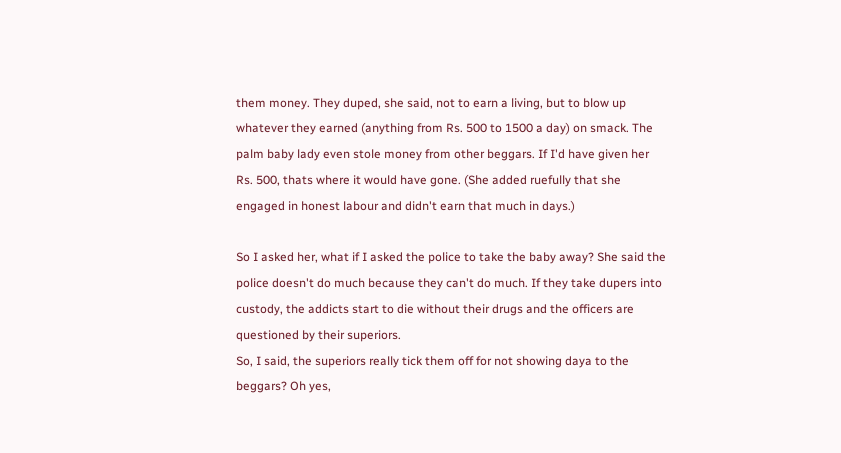them money. They duped, she said, not to earn a living, but to blow up whatever they earned (anything from Rs. 500 to 1500 a day) on smack. The palm baby lady even stole money from other beggars. If I'd have given her Rs. 500, thats where it would have gone. (She added ruefully that she engaged in honest labour and didn't earn that much in days.)

So I asked her, what if I asked the police to take the baby away? She said the police doesn't do much because they can't do much. If they take dupers into custody, the addicts start to die without their drugs and the officers are questioned by their superiors.
So, I said, the superiors really tick them off for not showing daya to the beggars? Oh yes,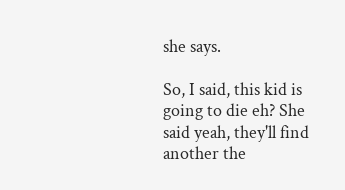she says.

So, I said, this kid is going to die eh? She said yeah, they'll find another the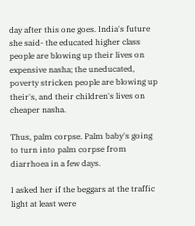day after this one goes. India's future she said- the educated higher class people are blowing up their lives on expensive nasha; the uneducated, poverty stricken people are blowing up their's, and their children's lives on cheaper nasha.

Thus, palm corpse. Palm baby's going to turn into palm corpse from diarrhoea in a few days.

I asked her if the beggars at the traffic light at least were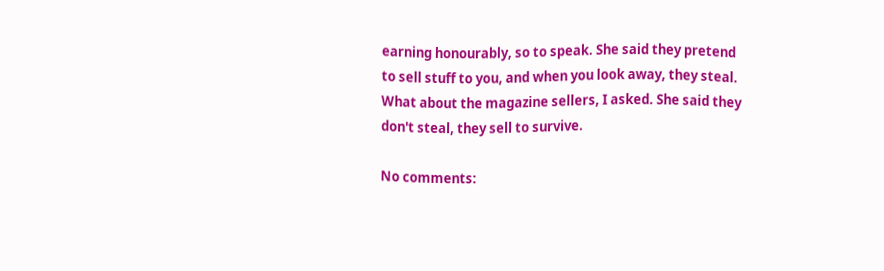earning honourably, so to speak. She said they pretend to sell stuff to you, and when you look away, they steal. What about the magazine sellers, I asked. She said they don't steal, they sell to survive.

No comments: